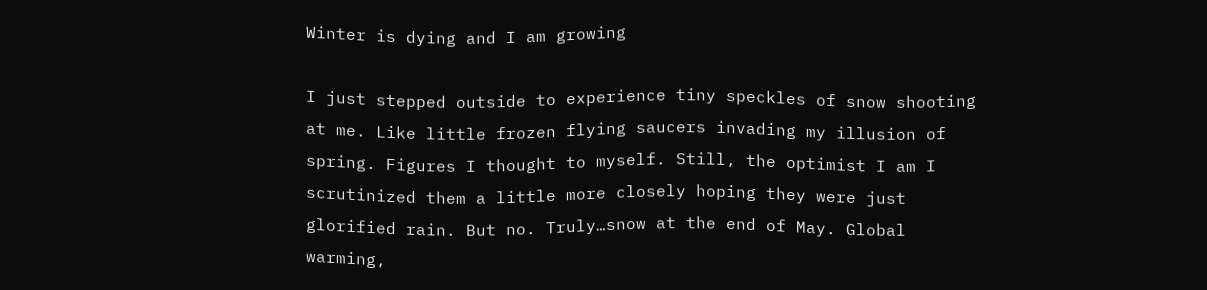Winter is dying and I am growing

I just stepped outside to experience tiny speckles of snow shooting at me. Like little frozen flying saucers invading my illusion of spring. Figures I thought to myself. Still, the optimist I am I scrutinized them a little more closely hoping they were just glorified rain. But no. Truly…snow at the end of May. Global warming,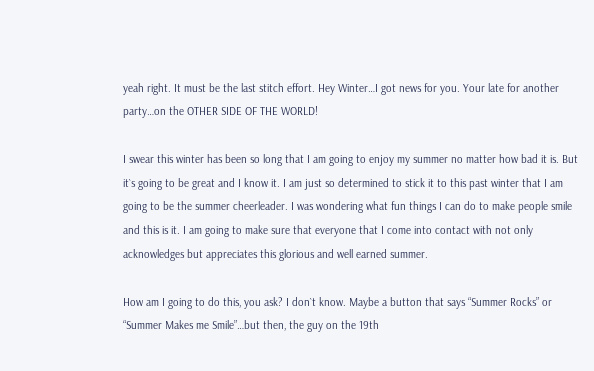yeah right. It must be the last stitch effort. Hey Winter…I got news for you. Your late for another party…on the OTHER SIDE OF THE WORLD!

I swear this winter has been so long that I am going to enjoy my summer no matter how bad it is. But it`s going to be great and I know it. I am just so determined to stick it to this past winter that I am going to be the summer cheerleader. I was wondering what fun things I can do to make people smile and this is it. I am going to make sure that everyone that I come into contact with not only acknowledges but appreciates this glorious and well earned summer.

How am I going to do this, you ask? I don`t know. Maybe a button that says “Summer Rocks” or “Summer Makes me Smile”…but then, the guy on the 19th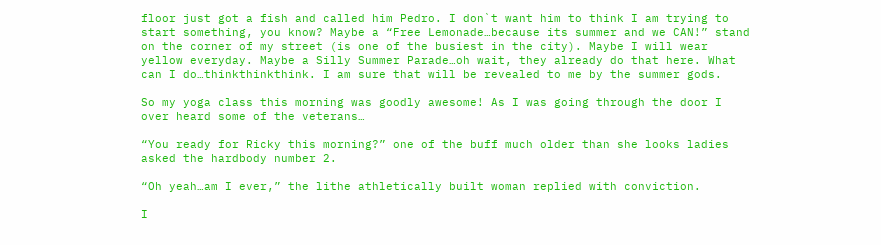floor just got a fish and called him Pedro. I don`t want him to think I am trying to start something, you know? Maybe a “Free Lemonade…because its summer and we CAN!” stand on the corner of my street (is one of the busiest in the city). Maybe I will wear yellow everyday. Maybe a Silly Summer Parade…oh wait, they already do that here. What can I do…thinkthinkthink. I am sure that will be revealed to me by the summer gods.

So my yoga class this morning was goodly awesome! As I was going through the door I over heard some of the veterans…

“You ready for Ricky this morning?” one of the buff much older than she looks ladies asked the hardbody number 2.

“Oh yeah…am I ever,” the lithe athletically built woman replied with conviction.

I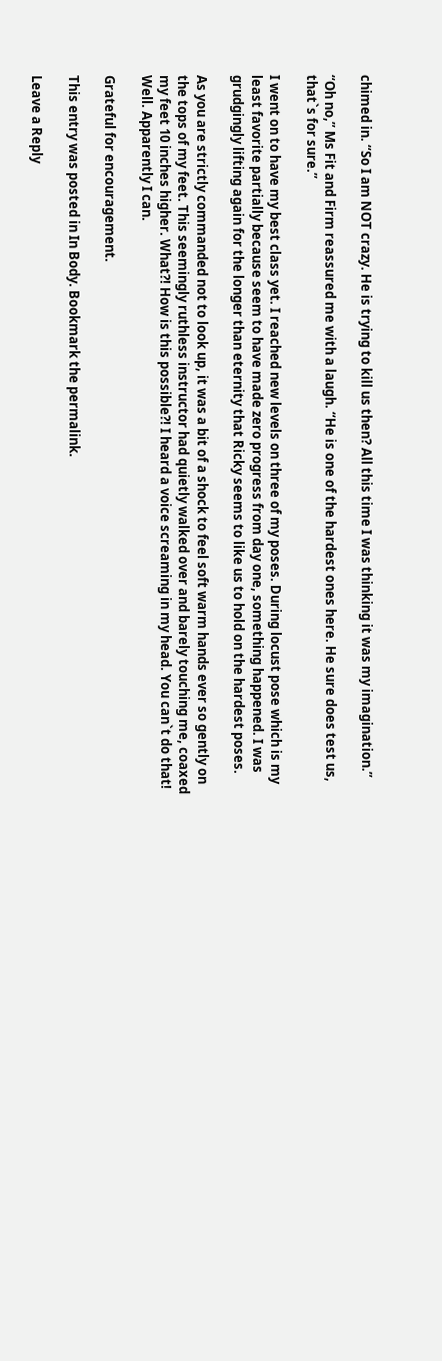chimed in. “So I am NOT crazy. He is trying to kill us then? All this time I was thinking it was my imagination.”

“Oh no,” Ms Fit and Firm reassured me with a laugh. “He is one of the hardest ones here. He sure does test us, that`s for sure.”

I went on to have my best class yet. I reached new levels on three of my poses. During locust pose which is my least favorite partially because seem to have made zero progress from day one, something happened. I was grudgingly lifting again for the longer than eternity that Ricky seems to like us to hold on the hardest poses.

As you are strictly commanded not to look up, it was a bit of a shock to feel soft warm hands ever so gently on the tops of my feet. This seemingly ruthless instructor had quietly walked over and barely touching me, coaxed my feet 10 inches higher. What?! How is this possible?! I heard a voice screaming in my head. You can`t do that! Well. Apparently I can.

Grateful for encouragement.

This entry was posted in In Body. Bookmark the permalink.

Leave a Reply